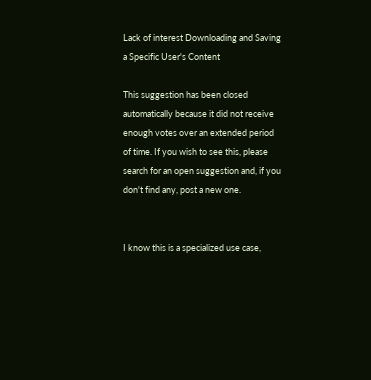Lack of interest Downloading and Saving a Specific User's Content

This suggestion has been closed automatically because it did not receive enough votes over an extended period of time. If you wish to see this, please search for an open suggestion and, if you don't find any, post a new one.


I know this is a specialized use case,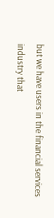but we have users in the financial services industry that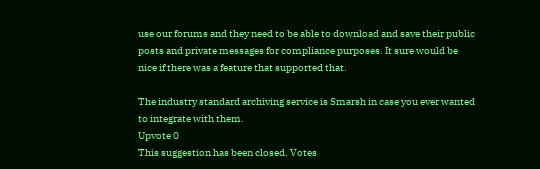use our forums and they need to be able to download and save their public posts and private messages for compliance purposes. It sure would be nice if there was a feature that supported that.

The industry standard archiving service is Smarsh in case you ever wanted to integrate with them.
Upvote 0
This suggestion has been closed. Votes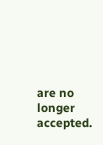are no longer accepted.